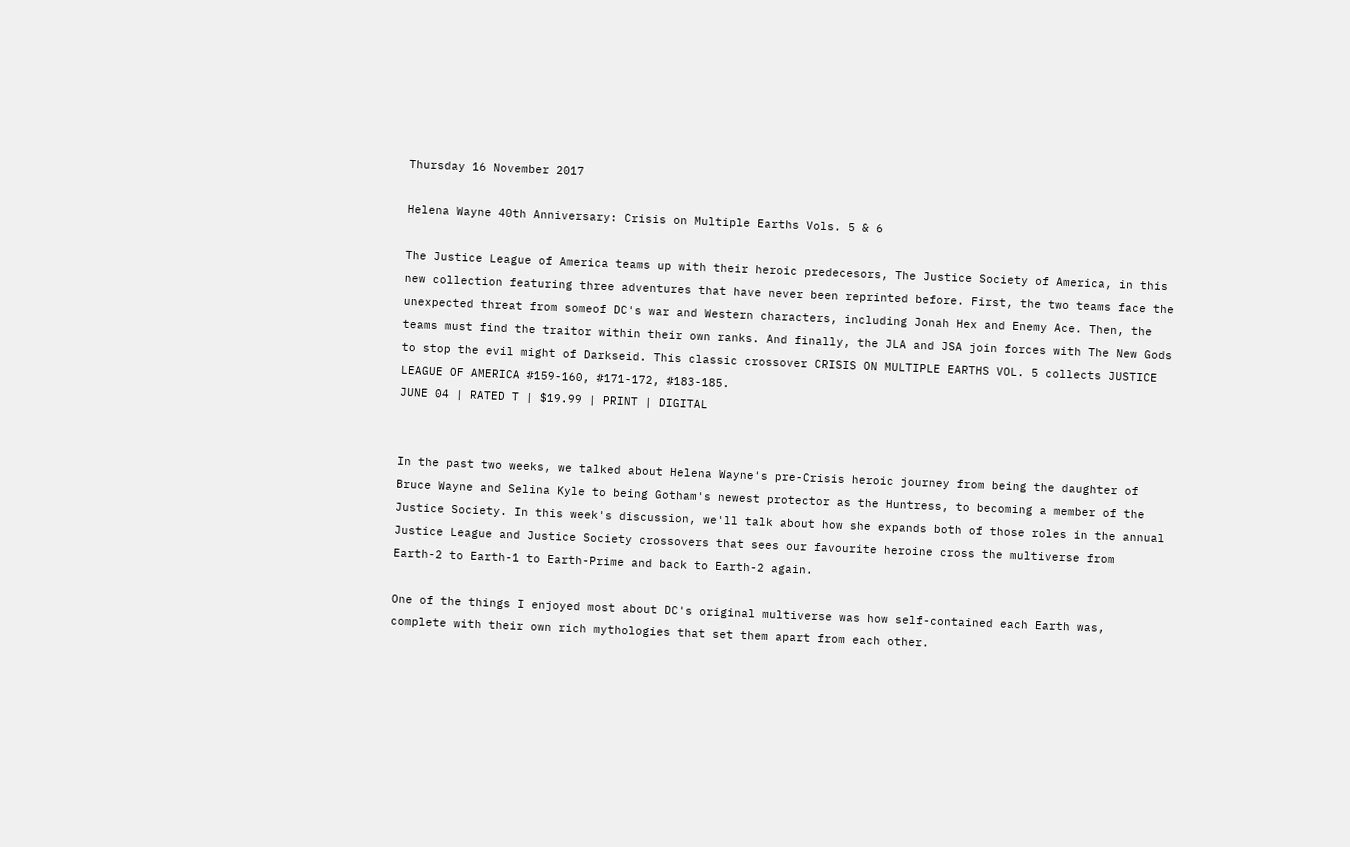Thursday 16 November 2017

Helena Wayne 40th Anniversary: Crisis on Multiple Earths Vols. 5 & 6

The Justice League of America teams up with their heroic predecesors, The Justice Society of America, in this new collection featuring three adventures that have never been reprinted before. First, the two teams face the unexpected threat from someof DC's war and Western characters, including Jonah Hex and Enemy Ace. Then, the teams must find the traitor within their own ranks. And finally, the JLA and JSA join forces with The New Gods to stop the evil might of Darkseid. This classic crossover CRISIS ON MULTIPLE EARTHS VOL. 5 collects JUSTICE LEAGUE OF AMERICA #159-160, #171-172, #183-185.
JUNE 04 | RATED T | $19.99 | PRINT | DIGITAL


In the past two weeks, we talked about Helena Wayne's pre-Crisis heroic journey from being the daughter of Bruce Wayne and Selina Kyle to being Gotham's newest protector as the Huntress, to becoming a member of the Justice Society. In this week's discussion, we'll talk about how she expands both of those roles in the annual Justice League and Justice Society crossovers that sees our favourite heroine cross the multiverse from Earth-2 to Earth-1 to Earth-Prime and back to Earth-2 again.

One of the things I enjoyed most about DC's original multiverse was how self-contained each Earth was, complete with their own rich mythologies that set them apart from each other.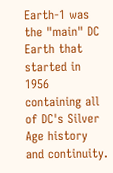Earth-1 was the "main" DC Earth that started in 1956 containing all of DC's Silver Age history and continuity.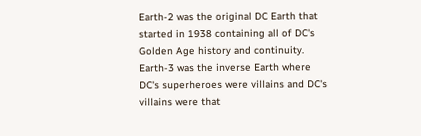Earth-2 was the original DC Earth that started in 1938 containing all of DC's Golden Age history and continuity. Earth-3 was the inverse Earth where DC's superheroes were villains and DC's villains were that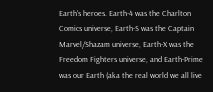Earth's heroes. Earth-4 was the Charlton Comics universe, Earth-S was the Captain Marvel/Shazam universe, Earth-X was the Freedom Fighters universe, and Earth-Prime was our Earth (aka the real world we all live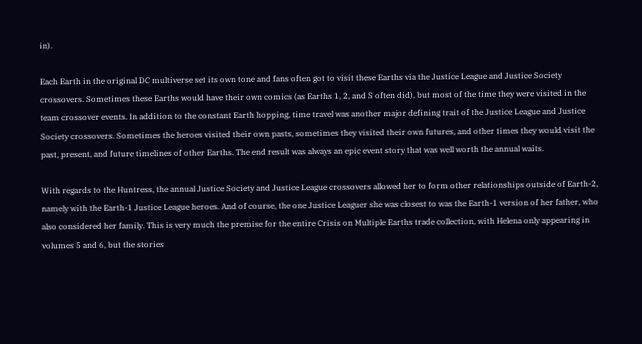in).

Each Earth in the original DC multiverse set its own tone and fans often got to visit these Earths via the Justice League and Justice Society crossovers. Sometimes these Earths would have their own comics (as Earths 1, 2, and S often did), but most of the time they were visited in the team crossover events. In addition to the constant Earth hopping, time travel was another major defining trait of the Justice League and Justice Society crossovers. Sometimes the heroes visited their own pasts, sometimes they visited their own futures, and other times they would visit the past, present, and future timelines of other Earths. The end result was always an epic event story that was well worth the annual waits.

With regards to the Huntress, the annual Justice Society and Justice League crossovers allowed her to form other relationships outside of Earth-2, namely with the Earth-1 Justice League heroes. And of course, the one Justice Leaguer she was closest to was the Earth-1 version of her father, who also considered her family. This is very much the premise for the entire Crisis on Multiple Earths trade collection, with Helena only appearing in volumes 5 and 6, but the stories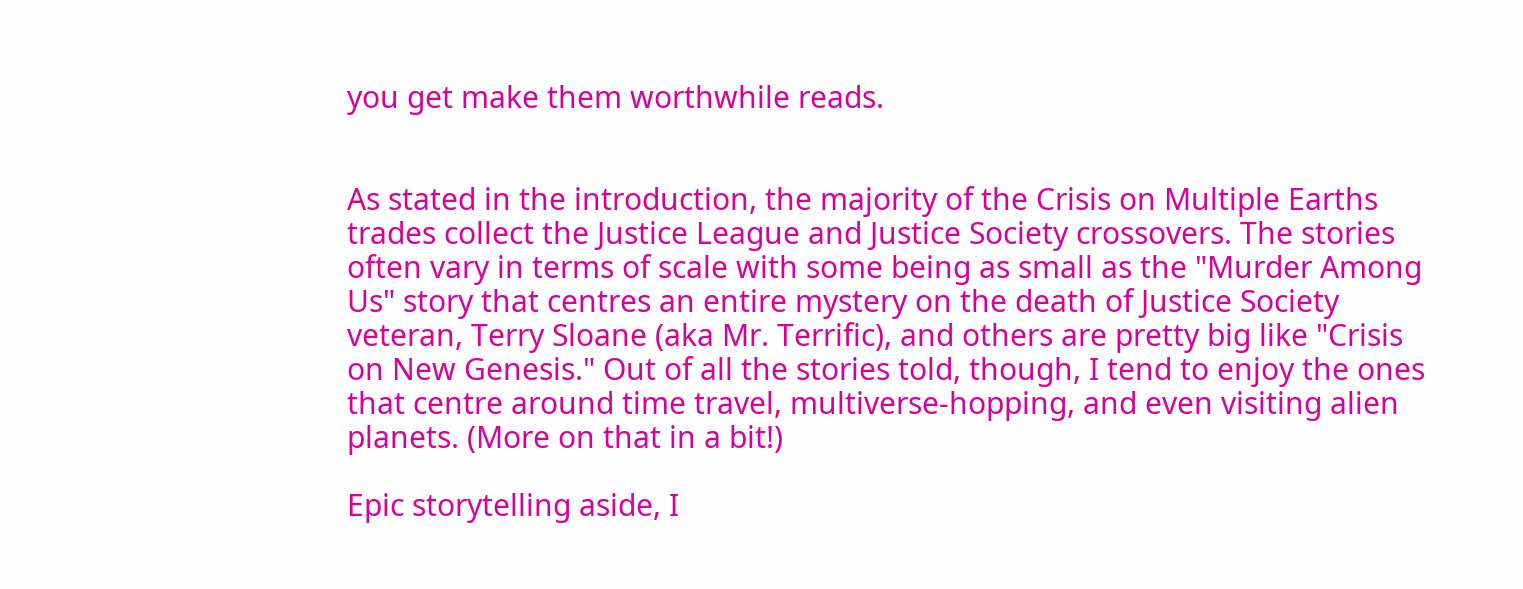you get make them worthwhile reads.


As stated in the introduction, the majority of the Crisis on Multiple Earths trades collect the Justice League and Justice Society crossovers. The stories often vary in terms of scale with some being as small as the "Murder Among Us" story that centres an entire mystery on the death of Justice Society veteran, Terry Sloane (aka Mr. Terrific), and others are pretty big like "Crisis on New Genesis." Out of all the stories told, though, I tend to enjoy the ones that centre around time travel, multiverse-hopping, and even visiting alien planets. (More on that in a bit!)

Epic storytelling aside, I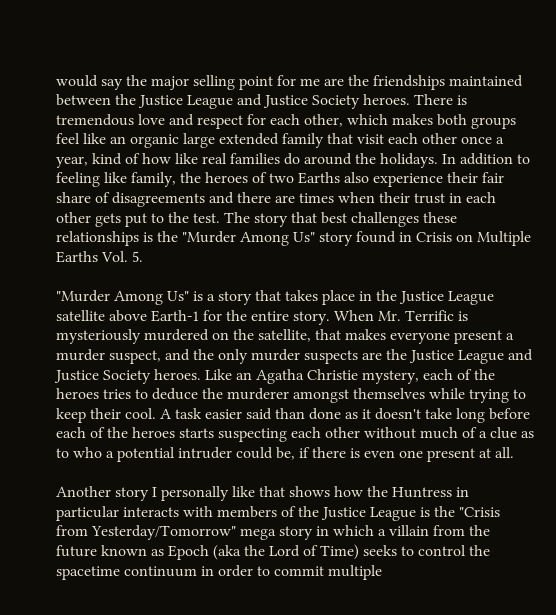would say the major selling point for me are the friendships maintained between the Justice League and Justice Society heroes. There is tremendous love and respect for each other, which makes both groups feel like an organic large extended family that visit each other once a year, kind of how like real families do around the holidays. In addition to feeling like family, the heroes of two Earths also experience their fair share of disagreements and there are times when their trust in each other gets put to the test. The story that best challenges these relationships is the "Murder Among Us" story found in Crisis on Multiple Earths Vol. 5.

"Murder Among Us" is a story that takes place in the Justice League satellite above Earth-1 for the entire story. When Mr. Terrific is mysteriously murdered on the satellite, that makes everyone present a murder suspect, and the only murder suspects are the Justice League and Justice Society heroes. Like an Agatha Christie mystery, each of the heroes tries to deduce the murderer amongst themselves while trying to keep their cool. A task easier said than done as it doesn't take long before each of the heroes starts suspecting each other without much of a clue as to who a potential intruder could be, if there is even one present at all.

Another story I personally like that shows how the Huntress in particular interacts with members of the Justice League is the "Crisis from Yesterday/Tomorrow" mega story in which a villain from the future known as Epoch (aka the Lord of Time) seeks to control the spacetime continuum in order to commit multiple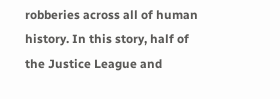robberies across all of human history. In this story, half of the Justice League and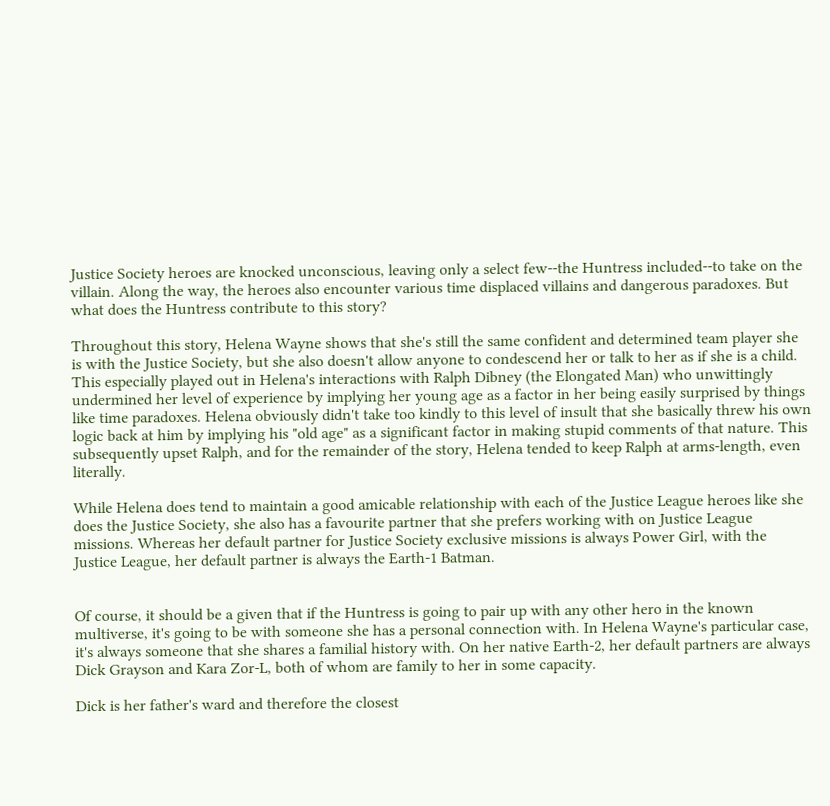Justice Society heroes are knocked unconscious, leaving only a select few--the Huntress included--to take on the villain. Along the way, the heroes also encounter various time displaced villains and dangerous paradoxes. But what does the Huntress contribute to this story?

Throughout this story, Helena Wayne shows that she's still the same confident and determined team player she is with the Justice Society, but she also doesn't allow anyone to condescend her or talk to her as if she is a child. This especially played out in Helena's interactions with Ralph Dibney (the Elongated Man) who unwittingly undermined her level of experience by implying her young age as a factor in her being easily surprised by things like time paradoxes. Helena obviously didn't take too kindly to this level of insult that she basically threw his own logic back at him by implying his "old age" as a significant factor in making stupid comments of that nature. This subsequently upset Ralph, and for the remainder of the story, Helena tended to keep Ralph at arms-length, even literally.

While Helena does tend to maintain a good amicable relationship with each of the Justice League heroes like she does the Justice Society, she also has a favourite partner that she prefers working with on Justice League missions. Whereas her default partner for Justice Society exclusive missions is always Power Girl, with the Justice League, her default partner is always the Earth-1 Batman.


Of course, it should be a given that if the Huntress is going to pair up with any other hero in the known multiverse, it's going to be with someone she has a personal connection with. In Helena Wayne's particular case, it's always someone that she shares a familial history with. On her native Earth-2, her default partners are always Dick Grayson and Kara Zor-L, both of whom are family to her in some capacity.

Dick is her father's ward and therefore the closest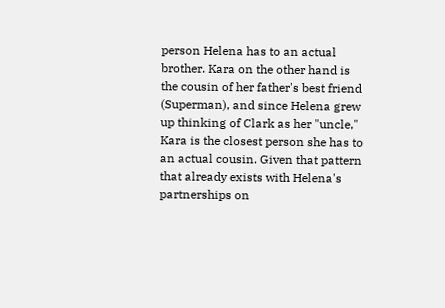person Helena has to an actual brother. Kara on the other hand is the cousin of her father's best friend (Superman), and since Helena grew up thinking of Clark as her "uncle," Kara is the closest person she has to an actual cousin. Given that pattern that already exists with Helena's partnerships on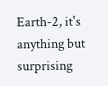Earth-2, it's anything but surprising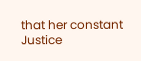that her constant Justice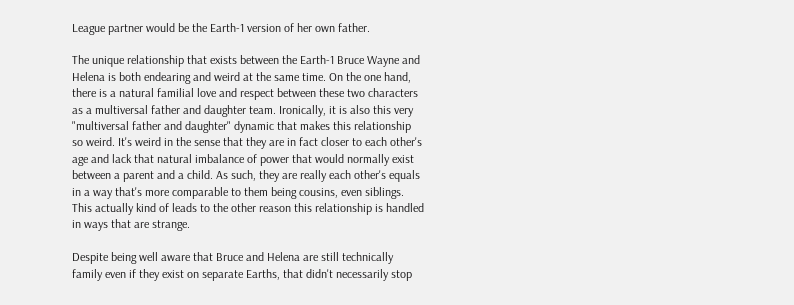League partner would be the Earth-1 version of her own father.

The unique relationship that exists between the Earth-1 Bruce Wayne and Helena is both endearing and weird at the same time. On the one hand, there is a natural familial love and respect between these two characters as a multiversal father and daughter team. Ironically, it is also this very "multiversal father and daughter" dynamic that makes this relationship so weird. It's weird in the sense that they are in fact closer to each other's age and lack that natural imbalance of power that would normally exist between a parent and a child. As such, they are really each other's equals in a way that's more comparable to them being cousins, even siblings. This actually kind of leads to the other reason this relationship is handled in ways that are strange.

Despite being well aware that Bruce and Helena are still technically family even if they exist on separate Earths, that didn't necessarily stop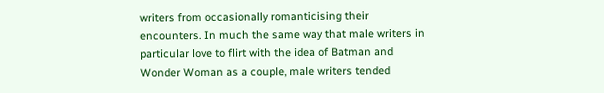writers from occasionally romanticising their encounters. In much the same way that male writers in particular love to flirt with the idea of Batman and Wonder Woman as a couple, male writers tended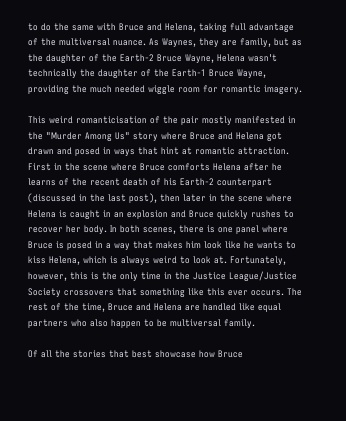to do the same with Bruce and Helena, taking full advantage of the multiversal nuance. As Waynes, they are family, but as the daughter of the Earth-2 Bruce Wayne, Helena wasn't technically the daughter of the Earth-1 Bruce Wayne, providing the much needed wiggle room for romantic imagery.

This weird romanticisation of the pair mostly manifested in the "Murder Among Us" story where Bruce and Helena got drawn and posed in ways that hint at romantic attraction. First in the scene where Bruce comforts Helena after he learns of the recent death of his Earth-2 counterpart (discussed in the last post), then later in the scene where Helena is caught in an explosion and Bruce quickly rushes to recover her body. In both scenes, there is one panel where Bruce is posed in a way that makes him look like he wants to kiss Helena, which is always weird to look at. Fortunately, however, this is the only time in the Justice League/Justice Society crossovers that something like this ever occurs. The rest of the time, Bruce and Helena are handled like equal partners who also happen to be multiversal family.

Of all the stories that best showcase how Bruce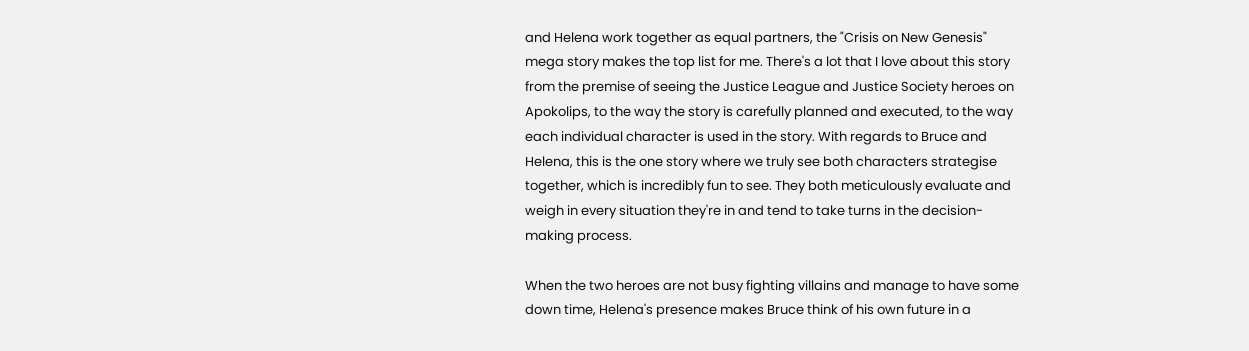and Helena work together as equal partners, the "Crisis on New Genesis" mega story makes the top list for me. There's a lot that I love about this story from the premise of seeing the Justice League and Justice Society heroes on Apokolips, to the way the story is carefully planned and executed, to the way each individual character is used in the story. With regards to Bruce and Helena, this is the one story where we truly see both characters strategise together, which is incredibly fun to see. They both meticulously evaluate and weigh in every situation they're in and tend to take turns in the decision-making process.

When the two heroes are not busy fighting villains and manage to have some down time, Helena's presence makes Bruce think of his own future in a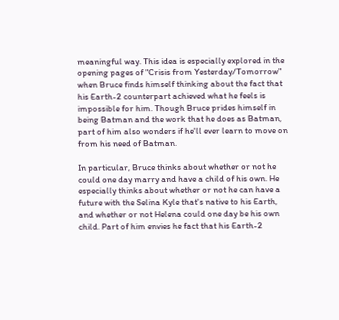meaningful way. This idea is especially explored in the opening pages of "Crisis from Yesterday/Tomorrow" when Bruce finds himself thinking about the fact that his Earth-2 counterpart achieved what he feels is impossible for him. Though Bruce prides himself in being Batman and the work that he does as Batman, part of him also wonders if he'll ever learn to move on from his need of Batman.

In particular, Bruce thinks about whether or not he could one day marry and have a child of his own. He especially thinks about whether or not he can have a future with the Selina Kyle that's native to his Earth, and whether or not Helena could one day be his own child. Part of him envies he fact that his Earth-2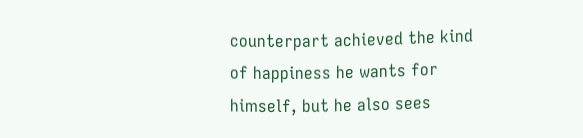counterpart achieved the kind of happiness he wants for himself, but he also sees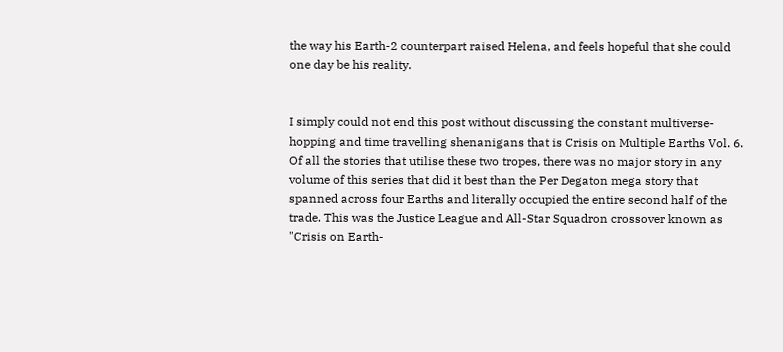the way his Earth-2 counterpart raised Helena, and feels hopeful that she could one day be his reality.


I simply could not end this post without discussing the constant multiverse-hopping and time travelling shenanigans that is Crisis on Multiple Earths Vol. 6. Of all the stories that utilise these two tropes, there was no major story in any volume of this series that did it best than the Per Degaton mega story that spanned across four Earths and literally occupied the entire second half of the trade. This was the Justice League and All-Star Squadron crossover known as "Crisis on Earth-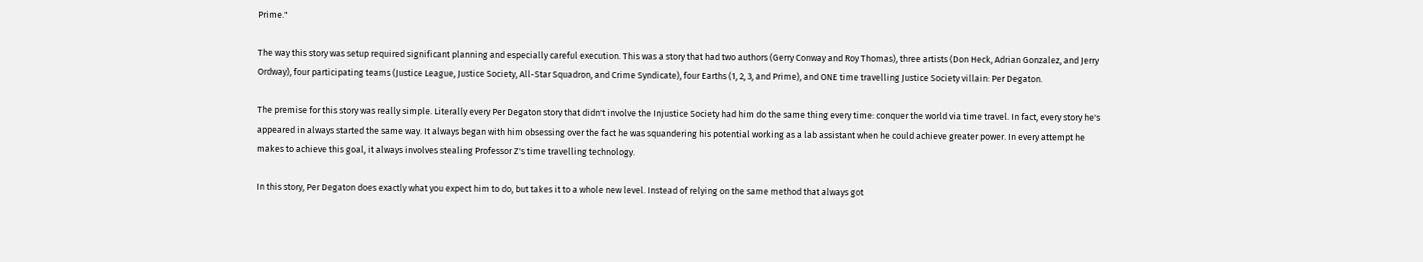Prime."

The way this story was setup required significant planning and especially careful execution. This was a story that had two authors (Gerry Conway and Roy Thomas), three artists (Don Heck, Adrian Gonzalez, and Jerry Ordway), four participating teams (Justice League, Justice Society, All-Star Squadron, and Crime Syndicate), four Earths (1, 2, 3, and Prime), and ONE time travelling Justice Society villain: Per Degaton.

The premise for this story was really simple. Literally every Per Degaton story that didn't involve the Injustice Society had him do the same thing every time: conquer the world via time travel. In fact, every story he's appeared in always started the same way. It always began with him obsessing over the fact he was squandering his potential working as a lab assistant when he could achieve greater power. In every attempt he makes to achieve this goal, it always involves stealing Professor Z's time travelling technology.

In this story, Per Degaton does exactly what you expect him to do, but takes it to a whole new level. Instead of relying on the same method that always got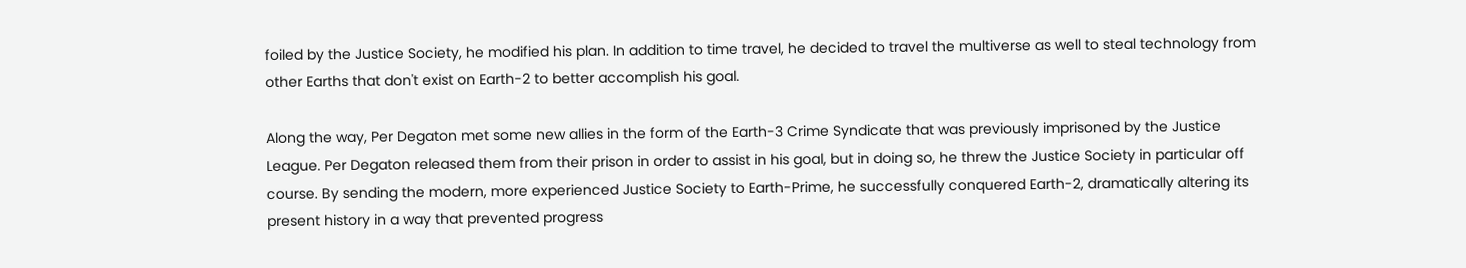foiled by the Justice Society, he modified his plan. In addition to time travel, he decided to travel the multiverse as well to steal technology from other Earths that don't exist on Earth-2 to better accomplish his goal.

Along the way, Per Degaton met some new allies in the form of the Earth-3 Crime Syndicate that was previously imprisoned by the Justice League. Per Degaton released them from their prison in order to assist in his goal, but in doing so, he threw the Justice Society in particular off course. By sending the modern, more experienced Justice Society to Earth-Prime, he successfully conquered Earth-2, dramatically altering its present history in a way that prevented progress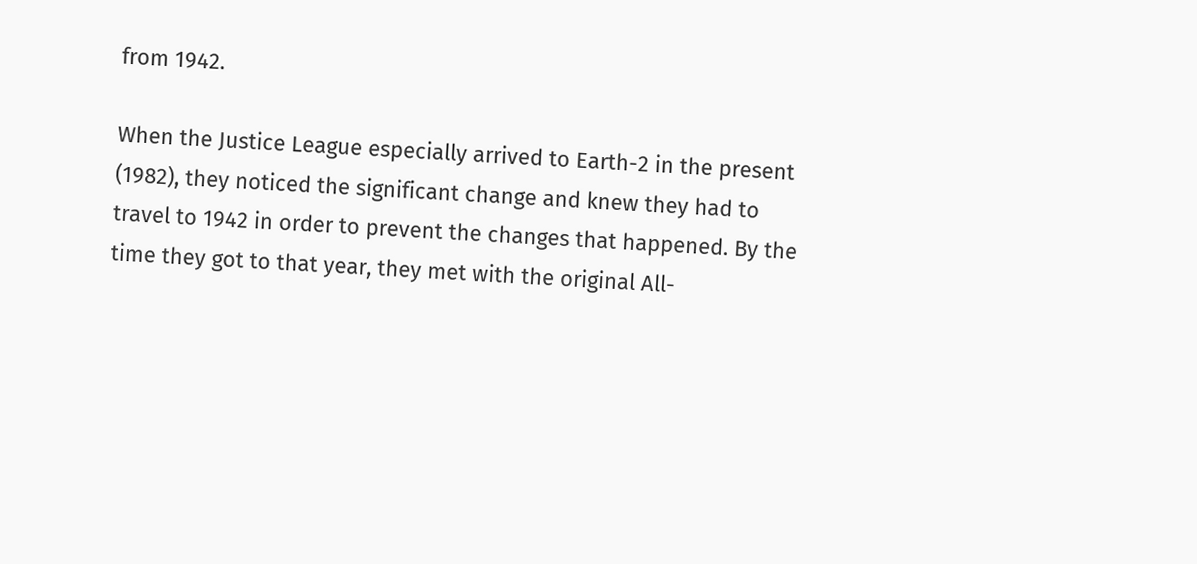from 1942.

When the Justice League especially arrived to Earth-2 in the present (1982), they noticed the significant change and knew they had to travel to 1942 in order to prevent the changes that happened. By the time they got to that year, they met with the original All-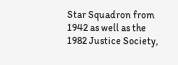Star Squadron from 1942 as well as the 1982 Justice Society,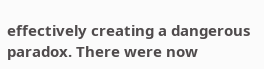effectively creating a dangerous paradox. There were now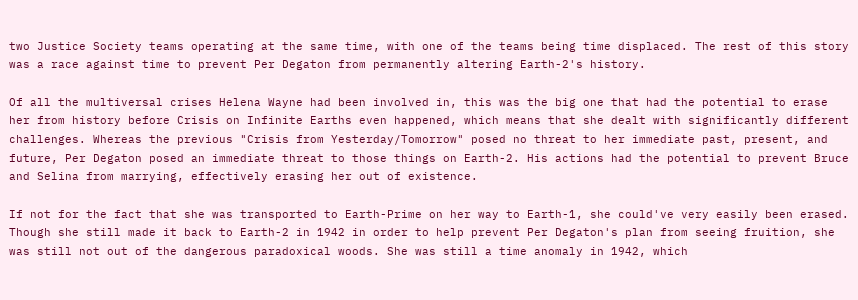two Justice Society teams operating at the same time, with one of the teams being time displaced. The rest of this story was a race against time to prevent Per Degaton from permanently altering Earth-2's history.

Of all the multiversal crises Helena Wayne had been involved in, this was the big one that had the potential to erase her from history before Crisis on Infinite Earths even happened, which means that she dealt with significantly different challenges. Whereas the previous "Crisis from Yesterday/Tomorrow" posed no threat to her immediate past, present, and future, Per Degaton posed an immediate threat to those things on Earth-2. His actions had the potential to prevent Bruce and Selina from marrying, effectively erasing her out of existence.

If not for the fact that she was transported to Earth-Prime on her way to Earth-1, she could've very easily been erased. Though she still made it back to Earth-2 in 1942 in order to help prevent Per Degaton's plan from seeing fruition, she was still not out of the dangerous paradoxical woods. She was still a time anomaly in 1942, which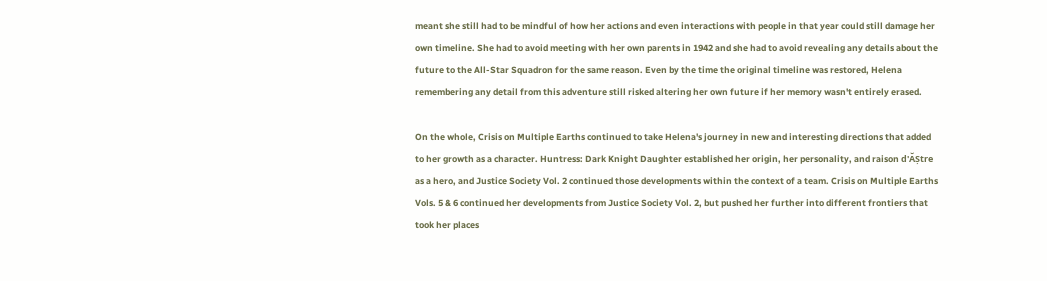meant she still had to be mindful of how her actions and even interactions with people in that year could still damage her own timeline. She had to avoid meeting with her own parents in 1942 and she had to avoid revealing any details about the future to the All-Star Squadron for the same reason. Even by the time the original timeline was restored, Helena remembering any detail from this adventure still risked altering her own future if her memory wasn't entirely erased.

On the whole, Crisis on Multiple Earths continued to take Helena's journey in new and interesting directions that added to her growth as a character. Huntress: Dark Knight Daughter established her origin, her personality, and raison d'ĂȘtre as a hero, and Justice Society Vol. 2 continued those developments within the context of a team. Crisis on Multiple Earths Vols. 5 & 6 continued her developments from Justice Society Vol. 2, but pushed her further into different frontiers that took her places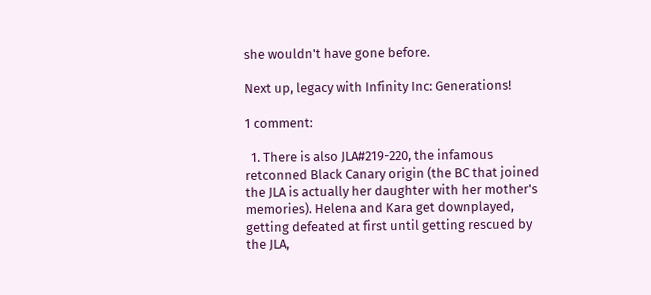she wouldn't have gone before.

Next up, legacy with Infinity Inc: Generations!

1 comment:

  1. There is also JLA#219-220, the infamous retconned Black Canary origin (the BC that joined the JLA is actually her daughter with her mother's memories). Helena and Kara get downplayed, getting defeated at first until getting rescued by the JLA,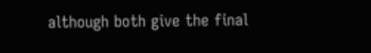although both give the final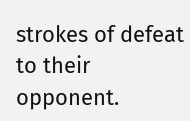strokes of defeat to their opponent.